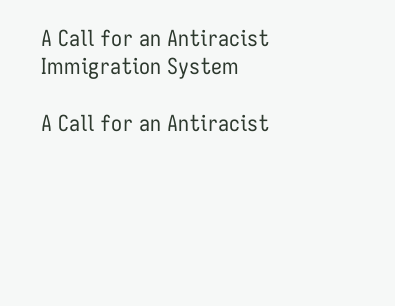A Call for an Antiracist Immigration System

A Call for an Antiracist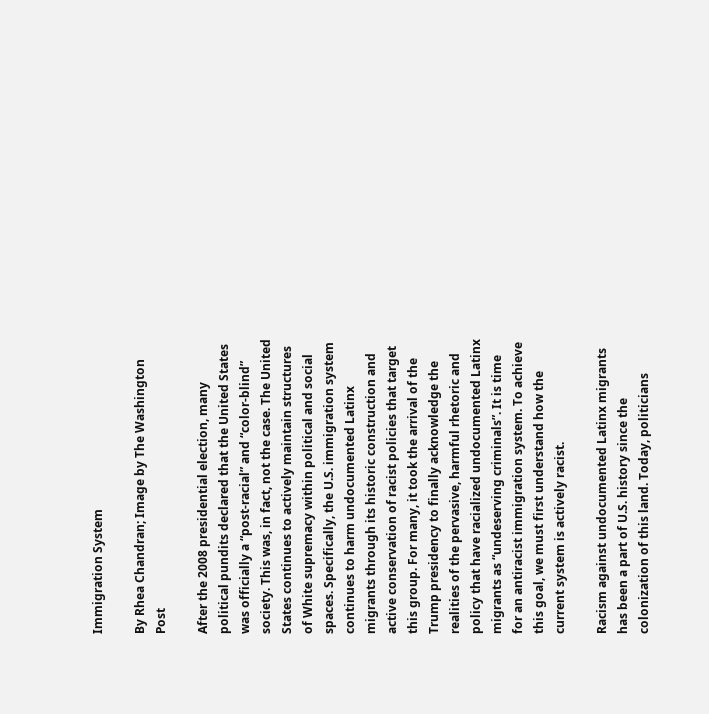Immigration System

By Rhea Chandran; Image by The Washington Post

After the 2008 presidential election, many political pundits declared that the United States was officially a “post-racial” and “color-blind” society. This was, in fact, not the case. The United States continues to actively maintain structures of White supremacy within political and social spaces. Specifically, the U.S. immigration system continues to harm undocumented Latinx migrants through its historic construction and active conservation of racist policies that target this group. For many, it took the arrival of the Trump presidency to finally acknowledge the realities of the pervasive, harmful rhetoric and policy that have racialized undocumented Latinx migrants as “undeserving criminals”. It is time for an antiracist immigration system. To achieve this goal, we must first understand how the current system is actively racist.

Racism against undocumented Latinx migrants has been a part of U.S. history since the colonization of this land. Today, politicians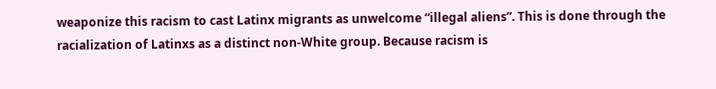weaponize this racism to cast Latinx migrants as unwelcome “illegal aliens”. This is done through the racialization of Latinxs as a distinct non-White group. Because racism is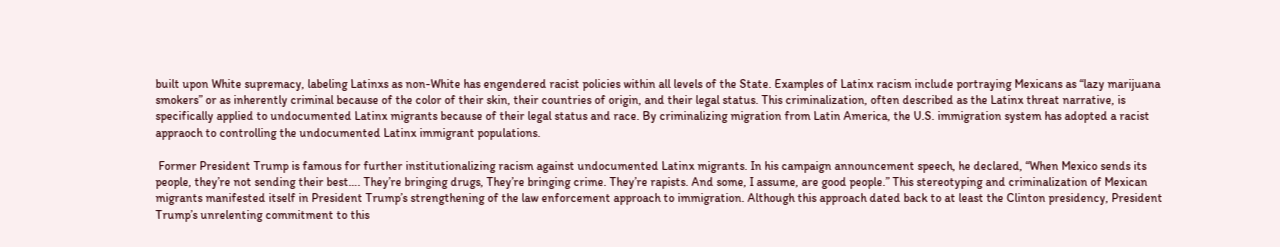built upon White supremacy, labeling Latinxs as non-White has engendered racist policies within all levels of the State. Examples of Latinx racism include portraying Mexicans as “lazy marijuana smokers” or as inherently criminal because of the color of their skin, their countries of origin, and their legal status. This criminalization, often described as the Latinx threat narrative, is specifically applied to undocumented Latinx migrants because of their legal status and race. By criminalizing migration from Latin America, the U.S. immigration system has adopted a racist appraoch to controlling the undocumented Latinx immigrant populations.

 Former President Trump is famous for further institutionalizing racism against undocumented Latinx migrants. In his campaign announcement speech, he declared, “When Mexico sends its people, they’re not sending their best…. They’re bringing drugs, They’re bringing crime. They’re rapists. And some, I assume, are good people.” This stereotyping and criminalization of Mexican migrants manifested itself in President Trump’s strengthening of the law enforcement approach to immigration. Although this approach dated back to at least the Clinton presidency, President Trump’s unrelenting commitment to this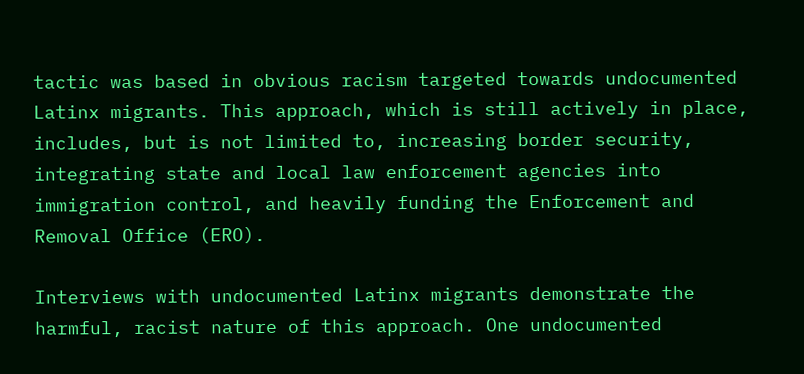tactic was based in obvious racism targeted towards undocumented Latinx migrants. This approach, which is still actively in place, includes, but is not limited to, increasing border security, integrating state and local law enforcement agencies into immigration control, and heavily funding the Enforcement and Removal Office (ERO).

Interviews with undocumented Latinx migrants demonstrate the harmful, racist nature of this approach. One undocumented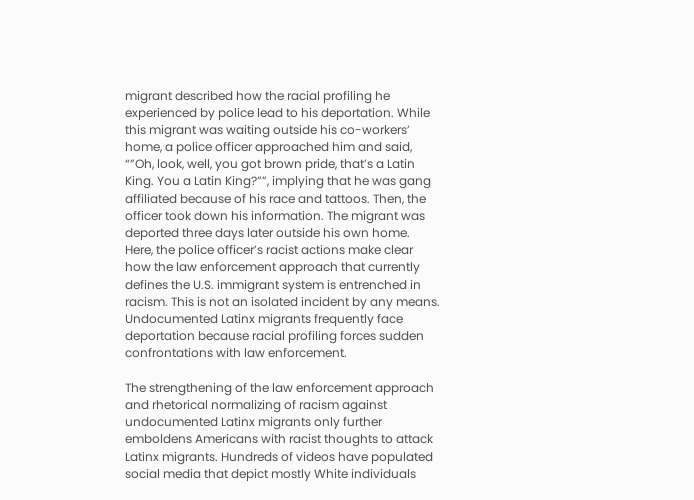migrant described how the racial profiling he experienced by police lead to his deportation. While this migrant was waiting outside his co-workers’ home, a police officer approached him and said, “”Oh, look, well, you got brown pride, that’s a Latin King. You a Latin King?””, implying that he was gang affiliated because of his race and tattoos. Then, the officer took down his information. The migrant was deported three days later outside his own home. Here, the police officer’s racist actions make clear how the law enforcement approach that currently defines the U.S. immigrant system is entrenched in racism. This is not an isolated incident by any means. Undocumented Latinx migrants frequently face deportation because racial profiling forces sudden confrontations with law enforcement.

The strengthening of the law enforcement approach and rhetorical normalizing of racism against undocumented Latinx migrants only further emboldens Americans with racist thoughts to attack Latinx migrants. Hundreds of videos have populated social media that depict mostly White individuals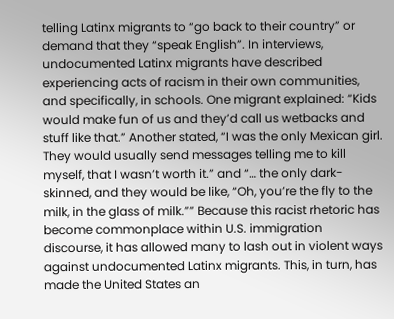telling Latinx migrants to “go back to their country” or demand that they “speak English”. In interviews, undocumented Latinx migrants have described experiencing acts of racism in their own communities, and specifically, in schools. One migrant explained: “Kids would make fun of us and they’d call us wetbacks and stuff like that.” Another stated, “I was the only Mexican girl. They would usually send messages telling me to kill myself, that I wasn’t worth it.” and “… the only dark-skinned, and they would be like, “Oh, you’re the fly to the milk, in the glass of milk.”” Because this racist rhetoric has become commonplace within U.S. immigration discourse, it has allowed many to lash out in violent ways against undocumented Latinx migrants. This, in turn, has made the United States an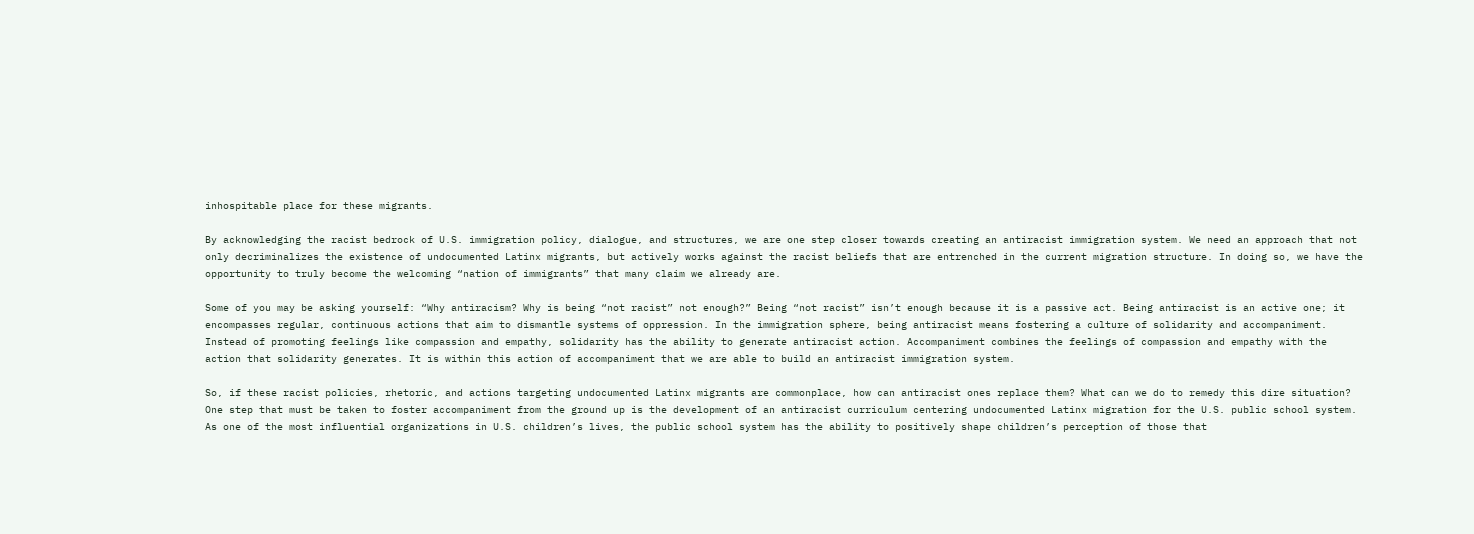inhospitable place for these migrants.

By acknowledging the racist bedrock of U.S. immigration policy, dialogue, and structures, we are one step closer towards creating an antiracist immigration system. We need an approach that not only decriminalizes the existence of undocumented Latinx migrants, but actively works against the racist beliefs that are entrenched in the current migration structure. In doing so, we have the opportunity to truly become the welcoming “nation of immigrants” that many claim we already are.

Some of you may be asking yourself: “Why antiracism? Why is being “not racist” not enough?” Being “not racist” isn’t enough because it is a passive act. Being antiracist is an active one; it encompasses regular, continuous actions that aim to dismantle systems of oppression. In the immigration sphere, being antiracist means fostering a culture of solidarity and accompaniment. Instead of promoting feelings like compassion and empathy, solidarity has the ability to generate antiracist action. Accompaniment combines the feelings of compassion and empathy with the action that solidarity generates. It is within this action of accompaniment that we are able to build an antiracist immigration system.

So, if these racist policies, rhetoric, and actions targeting undocumented Latinx migrants are commonplace, how can antiracist ones replace them? What can we do to remedy this dire situation? One step that must be taken to foster accompaniment from the ground up is the development of an antiracist curriculum centering undocumented Latinx migration for the U.S. public school system. As one of the most influential organizations in U.S. children’s lives, the public school system has the ability to positively shape children’s perception of those that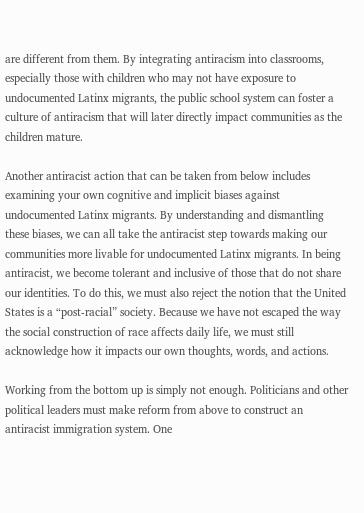are different from them. By integrating antiracism into classrooms, especially those with children who may not have exposure to undocumented Latinx migrants, the public school system can foster a culture of antiracism that will later directly impact communities as the children mature.

Another antiracist action that can be taken from below includes examining your own cognitive and implicit biases against undocumented Latinx migrants. By understanding and dismantling these biases, we can all take the antiracist step towards making our communities more livable for undocumented Latinx migrants. In being antiracist, we become tolerant and inclusive of those that do not share our identities. To do this, we must also reject the notion that the United States is a “post-racial” society. Because we have not escaped the way the social construction of race affects daily life, we must still acknowledge how it impacts our own thoughts, words, and actions.

Working from the bottom up is simply not enough. Politicians and other political leaders must make reform from above to construct an antiracist immigration system. One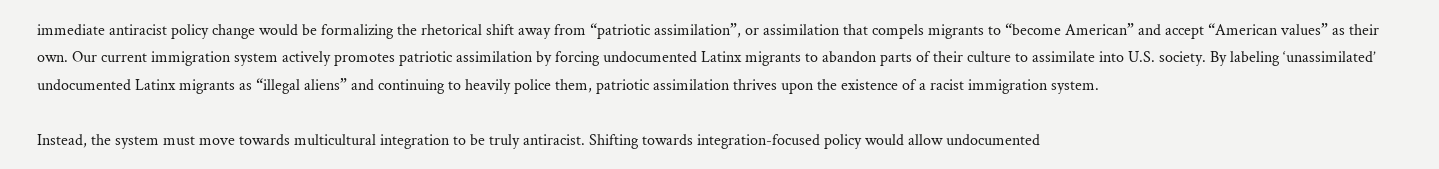immediate antiracist policy change would be formalizing the rhetorical shift away from “patriotic assimilation”, or assimilation that compels migrants to “become American” and accept “American values” as their own. Our current immigration system actively promotes patriotic assimilation by forcing undocumented Latinx migrants to abandon parts of their culture to assimilate into U.S. society. By labeling ‘unassimilated’ undocumented Latinx migrants as “illegal aliens” and continuing to heavily police them, patriotic assimilation thrives upon the existence of a racist immigration system.

Instead, the system must move towards multicultural integration to be truly antiracist. Shifting towards integration-focused policy would allow undocumented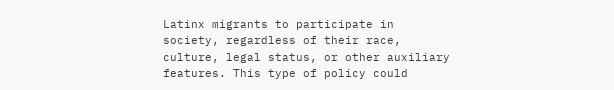Latinx migrants to participate in society, regardless of their race, culture, legal status, or other auxiliary features. This type of policy could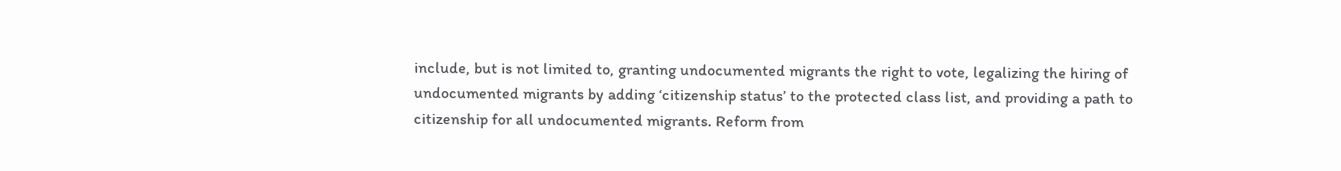include, but is not limited to, granting undocumented migrants the right to vote, legalizing the hiring of undocumented migrants by adding ‘citizenship status’ to the protected class list, and providing a path to citizenship for all undocumented migrants. Reform from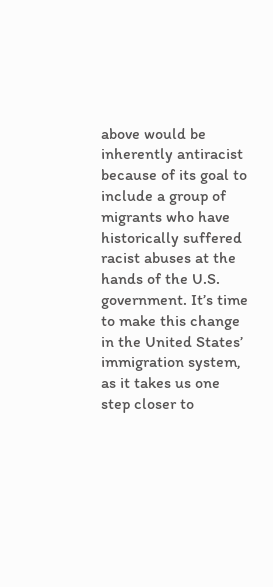above would be inherently antiracist because of its goal to include a group of migrants who have historically suffered racist abuses at the hands of the U.S. government. It’s time to make this change in the United States’ immigration system, as it takes us one step closer to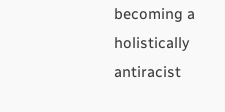becoming a holistically antiracist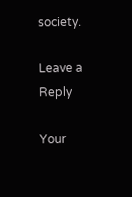society.

Leave a Reply

Your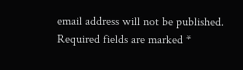email address will not be published. Required fields are marked *